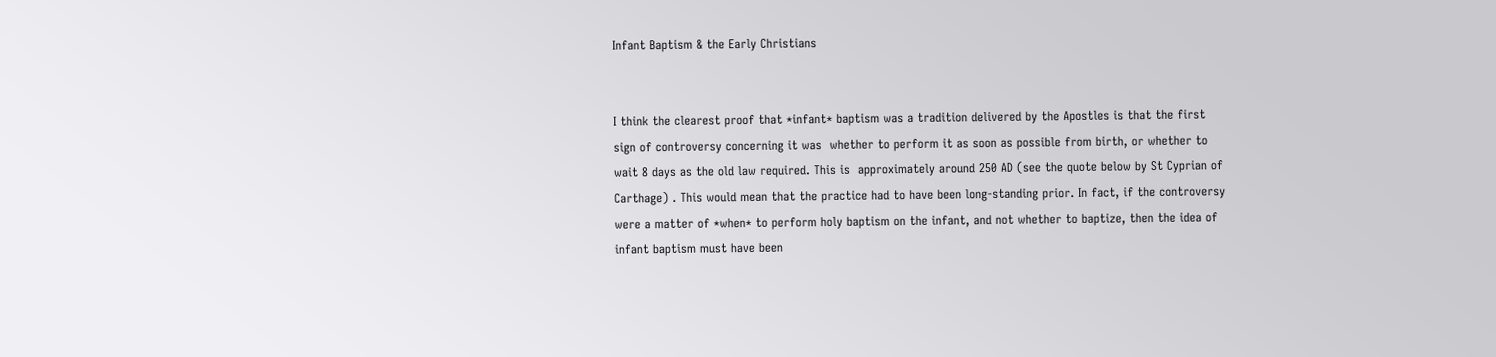Infant Baptism & the Early Christians


I think the clearest proof that *infant* baptism was a tradition delivered by the Apostles is that the first sign of controversy concerning it was  whether to perform it as soon as possible from birth, or whether to wait 8 days as the old law required. This is  approximately around 250 AD (see the quote below by St Cyprian of Carthage) . This would mean that the practice had to have been long-standing prior. In fact, if the controversy were a matter of *when* to perform holy baptism on the infant, and not whether to baptize, then the idea of infant baptism must have been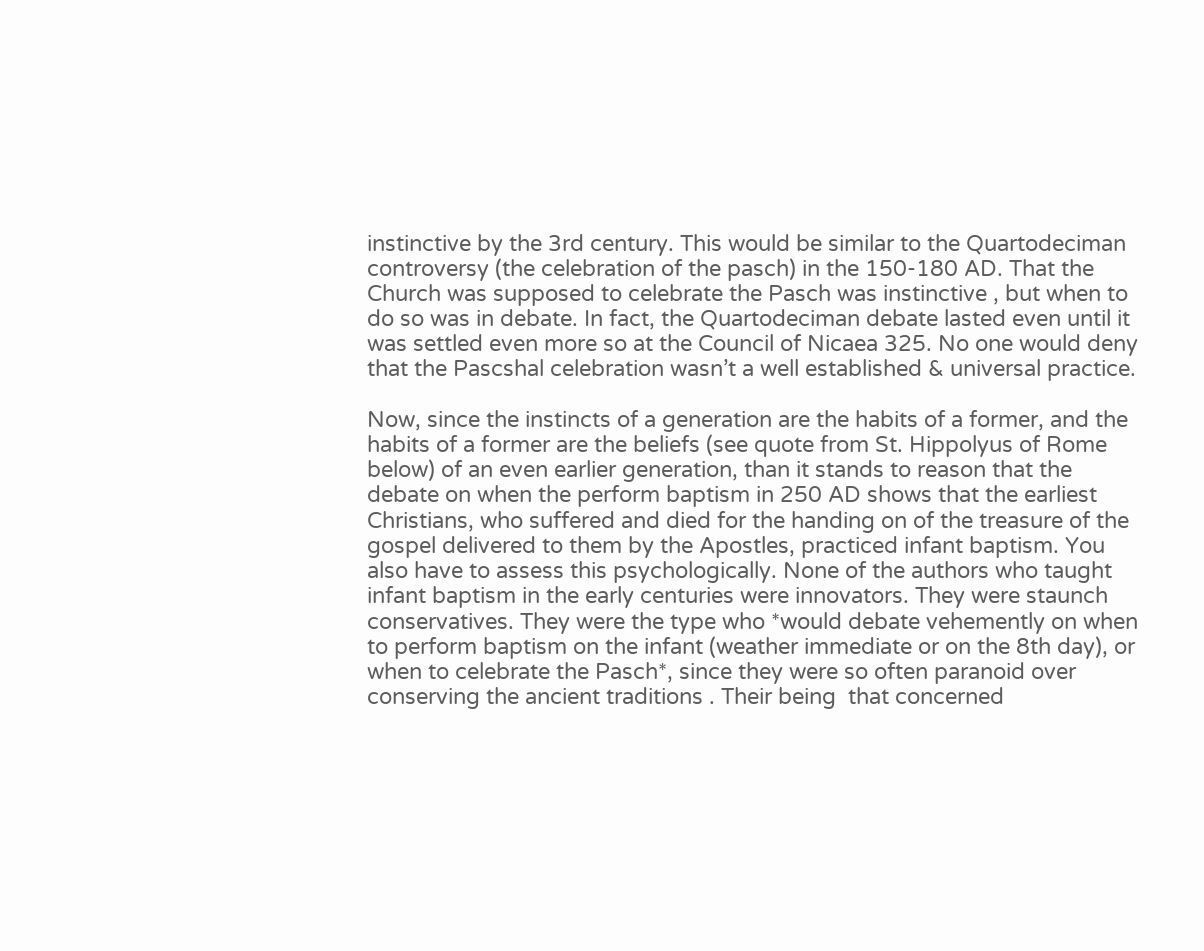instinctive by the 3rd century. This would be similar to the Quartodeciman controversy (the celebration of the pasch) in the 150-180 AD. That the Church was supposed to celebrate the Pasch was instinctive , but when to do so was in debate. In fact, the Quartodeciman debate lasted even until it was settled even more so at the Council of Nicaea 325. No one would deny that the Pascshal celebration wasn’t a well established & universal practice.

Now, since the instincts of a generation are the habits of a former, and the habits of a former are the beliefs (see quote from St. Hippolyus of Rome below) of an even earlier generation, than it stands to reason that the debate on when the perform baptism in 250 AD shows that the earliest Christians, who suffered and died for the handing on of the treasure of the gospel delivered to them by the Apostles, practiced infant baptism. You also have to assess this psychologically. None of the authors who taught infant baptism in the early centuries were innovators. They were staunch conservatives. They were the type who *would debate vehemently on when to perform baptism on the infant (weather immediate or on the 8th day), or when to celebrate the Pasch*, since they were so often paranoid over conserving the ancient traditions . Their being  that concerned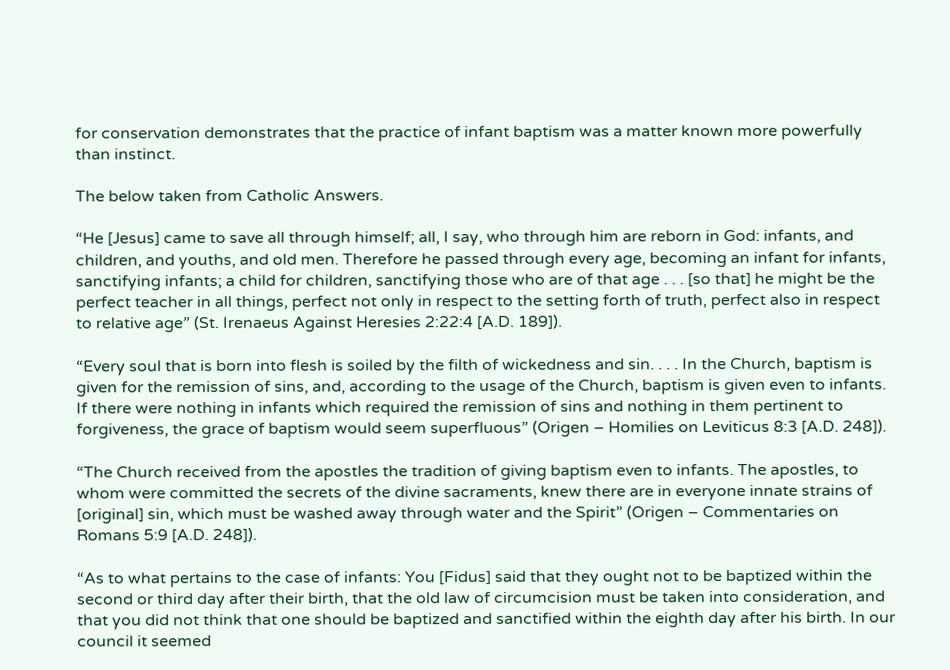for conservation demonstrates that the practice of infant baptism was a matter known more powerfully than instinct.

The below taken from Catholic Answers.

“He [Jesus] came to save all through himself; all, I say, who through him are reborn in God: infants, and children, and youths, and old men. Therefore he passed through every age, becoming an infant for infants, sanctifying infants; a child for children, sanctifying those who are of that age . . . [so that] he might be the perfect teacher in all things, perfect not only in respect to the setting forth of truth, perfect also in respect to relative age” (St. Irenaeus Against Heresies 2:22:4 [A.D. 189]).

“Every soul that is born into flesh is soiled by the filth of wickedness and sin. . . . In the Church, baptism is given for the remission of sins, and, according to the usage of the Church, baptism is given even to infants. If there were nothing in infants which required the remission of sins and nothing in them pertinent to forgiveness, the grace of baptism would seem superfluous” (Origen – Homilies on Leviticus 8:3 [A.D. 248]).

“The Church received from the apostles the tradition of giving baptism even to infants. The apostles, to whom were committed the secrets of the divine sacraments, knew there are in everyone innate strains of [original] sin, which must be washed away through water and the Spirit” (Origen – Commentaries on Romans 5:9 [A.D. 248]).

“As to what pertains to the case of infants: You [Fidus] said that they ought not to be baptized within the second or third day after their birth, that the old law of circumcision must be taken into consideration, and that you did not think that one should be baptized and sanctified within the eighth day after his birth. In our council it seemed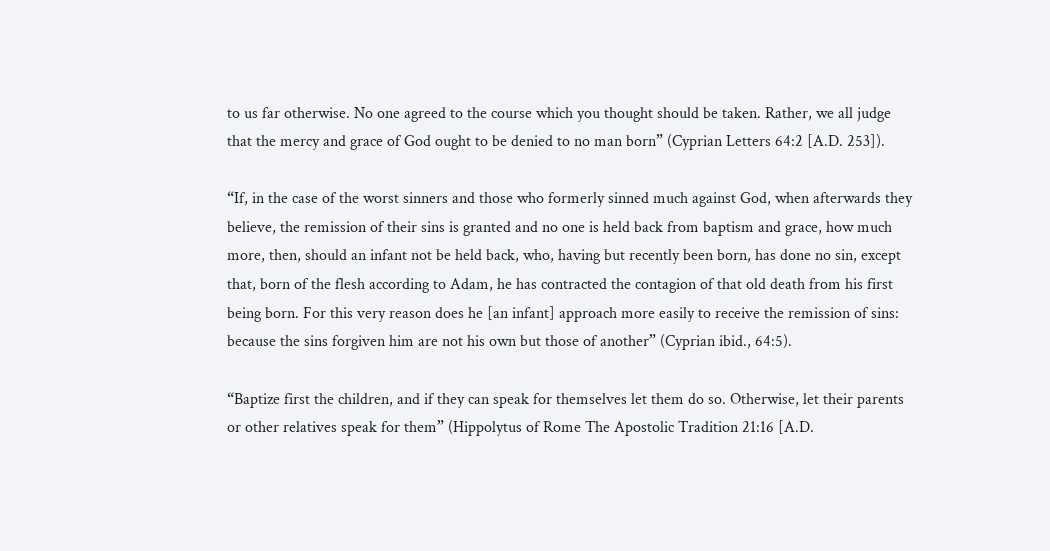to us far otherwise. No one agreed to the course which you thought should be taken. Rather, we all judge that the mercy and grace of God ought to be denied to no man born” (Cyprian Letters 64:2 [A.D. 253]).

“If, in the case of the worst sinners and those who formerly sinned much against God, when afterwards they believe, the remission of their sins is granted and no one is held back from baptism and grace, how much more, then, should an infant not be held back, who, having but recently been born, has done no sin, except that, born of the flesh according to Adam, he has contracted the contagion of that old death from his first being born. For this very reason does he [an infant] approach more easily to receive the remission of sins: because the sins forgiven him are not his own but those of another” (Cyprian ibid., 64:5).

“Baptize first the children, and if they can speak for themselves let them do so. Otherwise, let their parents or other relatives speak for them” (Hippolytus of Rome The Apostolic Tradition 21:16 [A.D.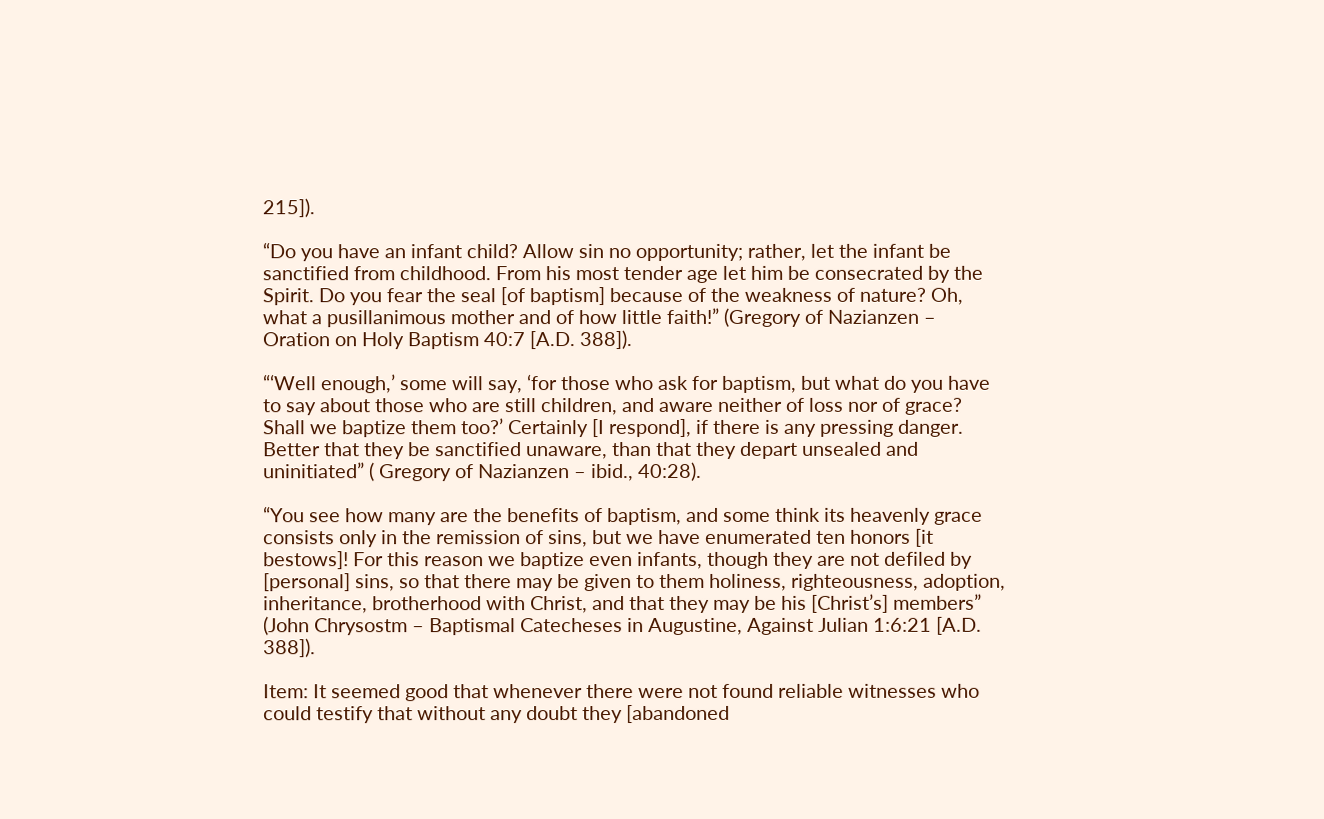215]).

“Do you have an infant child? Allow sin no opportunity; rather, let the infant be sanctified from childhood. From his most tender age let him be consecrated by the Spirit. Do you fear the seal [of baptism] because of the weakness of nature? Oh, what a pusillanimous mother and of how little faith!” (Gregory of Nazianzen – Oration on Holy Baptism 40:7 [A.D. 388]).

“‘Well enough,’ some will say, ‘for those who ask for baptism, but what do you have to say about those who are still children, and aware neither of loss nor of grace? Shall we baptize them too?’ Certainly [I respond], if there is any pressing danger. Better that they be sanctified unaware, than that they depart unsealed and uninitiated” ( Gregory of Nazianzen – ibid., 40:28).

“You see how many are the benefits of baptism, and some think its heavenly grace consists only in the remission of sins, but we have enumerated ten honors [it bestows]! For this reason we baptize even infants, though they are not defiled by [personal] sins, so that there may be given to them holiness, righteousness, adoption, inheritance, brotherhood with Christ, and that they may be his [Christ’s] members” (John Chrysostm – Baptismal Catecheses in Augustine, Against Julian 1:6:21 [A.D. 388]).

Item: It seemed good that whenever there were not found reliable witnesses who could testify that without any doubt they [abandoned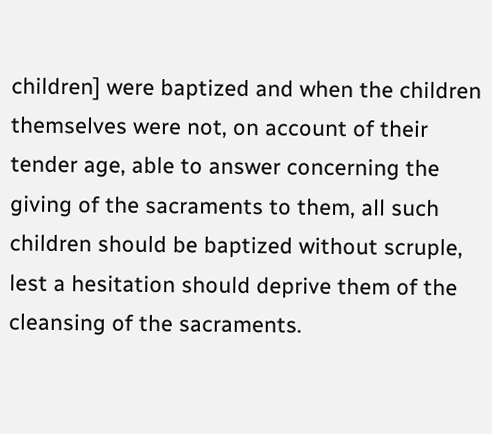children] were baptized and when the children themselves were not, on account of their tender age, able to answer concerning the giving of the sacraments to them, all such children should be baptized without scruple, lest a hesitation should deprive them of the cleansing of the sacraments.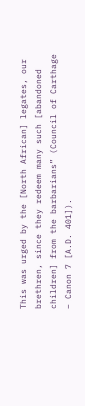This was urged by the [North African] legates, our brethren, since they redeem many such [abandoned children] from the barbarians” (Council of Carthage – Canon 7 [A.D. 401]).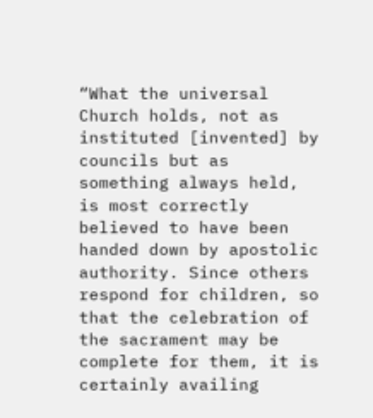“What the universal Church holds, not as instituted [invented] by councils but as something always held, is most correctly believed to have been handed down by apostolic authority. Since others respond for children, so that the celebration of the sacrament may be complete for them, it is certainly availing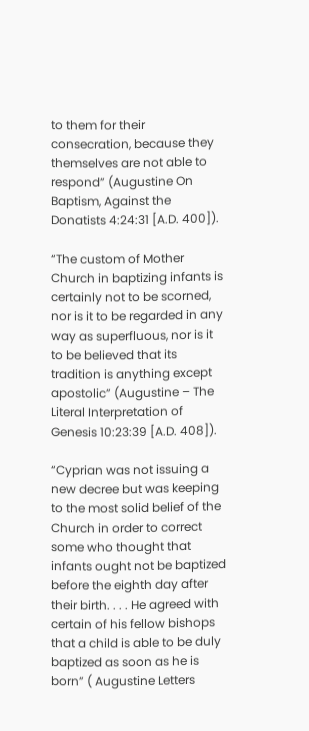to them for their consecration, because they themselves are not able to respond” (Augustine On Baptism, Against the Donatists 4:24:31 [A.D. 400]).

“The custom of Mother Church in baptizing infants is certainly not to be scorned, nor is it to be regarded in any way as superfluous, nor is it to be believed that its tradition is anything except apostolic” (Augustine – The Literal Interpretation of Genesis 10:23:39 [A.D. 408]).

“Cyprian was not issuing a new decree but was keeping to the most solid belief of the Church in order to correct some who thought that infants ought not be baptized before the eighth day after their birth. . . . He agreed with certain of his fellow bishops that a child is able to be duly baptized as soon as he is born” ( Augustine Letters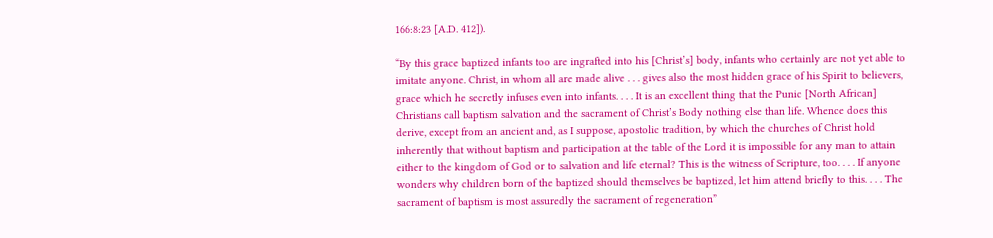166:8:23 [A.D. 412]).

“By this grace baptized infants too are ingrafted into his [Christ’s] body, infants who certainly are not yet able to imitate anyone. Christ, in whom all are made alive . . . gives also the most hidden grace of his Spirit to believers, grace which he secretly infuses even into infants. . . . It is an excellent thing that the Punic [North African] Christians call baptism salvation and the sacrament of Christ’s Body nothing else than life. Whence does this derive, except from an ancient and, as I suppose, apostolic tradition, by which the churches of Christ hold inherently that without baptism and participation at the table of the Lord it is impossible for any man to attain either to the kingdom of God or to salvation and life eternal? This is the witness of Scripture, too. . . . If anyone wonders why children born of the baptized should themselves be baptized, let him attend briefly to this. . . . The sacrament of baptism is most assuredly the sacrament of regeneration”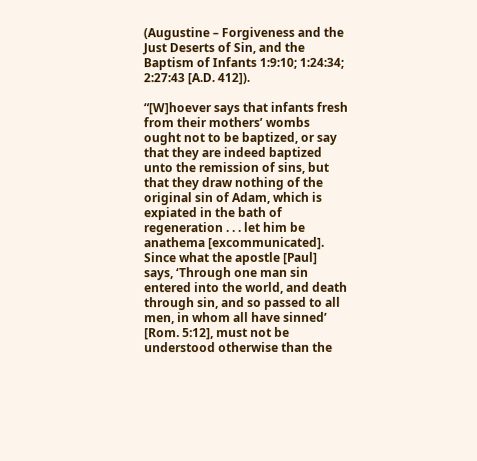(Augustine – Forgiveness and the Just Deserts of Sin, and the Baptism of Infants 1:9:10; 1:24:34; 2:27:43 [A.D. 412]).

“[W]hoever says that infants fresh from their mothers’ wombs ought not to be baptized, or say that they are indeed baptized unto the remission of sins, but that they draw nothing of the original sin of Adam, which is expiated in the bath of regeneration . . . let him be anathema [excommunicated]. Since what the apostle [Paul] says, ‘Through one man sin entered into the world, and death through sin, and so passed to all men, in whom all have sinned’ [Rom. 5:12], must not be understood otherwise than the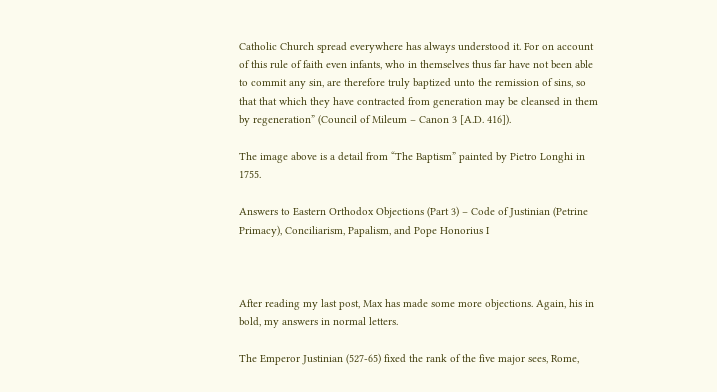Catholic Church spread everywhere has always understood it. For on account of this rule of faith even infants, who in themselves thus far have not been able to commit any sin, are therefore truly baptized unto the remission of sins, so that that which they have contracted from generation may be cleansed in them by regeneration” (Council of Mileum – Canon 3 [A.D. 416]).

The image above is a detail from “The Baptism” painted by Pietro Longhi in 1755.

Answers to Eastern Orthodox Objections (Part 3) – Code of Justinian (Petrine Primacy), Conciliarism, Papalism, and Pope Honorius I



After reading my last post, Max has made some more objections. Again, his in bold, my answers in normal letters.

The Emperor Justinian (527-65) fixed the rank of the five major sees, Rome,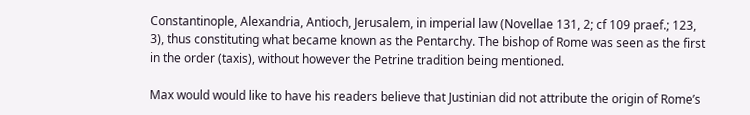Constantinople, Alexandria, Antioch, Jerusalem, in imperial law (Novellae 131, 2; cf 109 praef.; 123, 3), thus constituting what became known as the Pentarchy. The bishop of Rome was seen as the first in the order (taxis), without however the Petrine tradition being mentioned.

Max would would like to have his readers believe that Justinian did not attribute the origin of Rome’s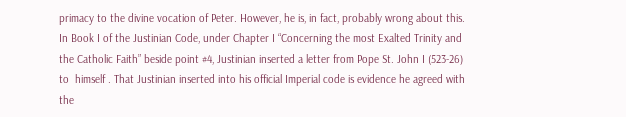primacy to the divine vocation of Peter. However, he is, in fact, probably wrong about this. In Book I of the Justinian Code, under Chapter I “Concerning the most Exalted Trinity and the Catholic Faith” beside point #4, Justinian inserted a letter from Pope St. John I (523-26) to  himself . That Justinian inserted into his official Imperial code is evidence he agreed with the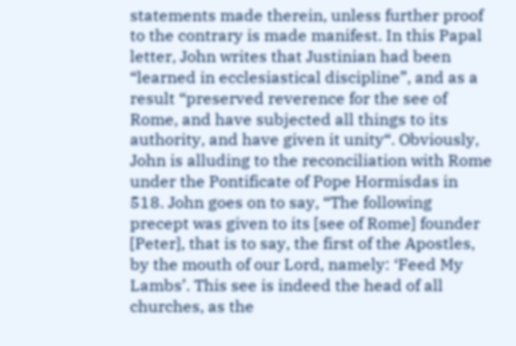statements made therein, unless further proof to the contrary is made manifest. In this Papal letter, John writes that Justinian had been “learned in ecclesiastical discipline”, and as a result “preserved reverence for the see of Rome, and have subjected all things to its authority, and have given it unity“. Obviously, John is alluding to the reconciliation with Rome under the Pontificate of Pope Hormisdas in 518. John goes on to say, “The following precept was given to its [see of Rome] founder [Peter], that is to say, the first of the Apostles, by the mouth of our Lord, namely: ‘Feed My Lambs’. This see is indeed the head of all churches, as the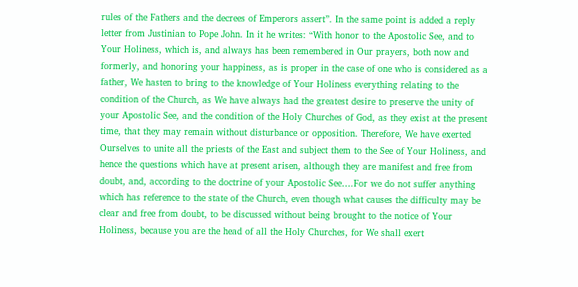rules of the Fathers and the decrees of Emperors assert”. In the same point is added a reply letter from Justinian to Pope John. In it he writes: “With honor to the Apostolic See, and to Your Holiness, which is, and always has been remembered in Our prayers, both now and formerly, and honoring your happiness, as is proper in the case of one who is considered as a father, We hasten to bring to the knowledge of Your Holiness everything relating to the condition of the Church, as We have always had the greatest desire to preserve the unity of your Apostolic See, and the condition of the Holy Churches of God, as they exist at the present time, that they may remain without disturbance or opposition. Therefore, We have exerted Ourselves to unite all the priests of the East and subject them to the See of Your Holiness, and hence the questions which have at present arisen, although they are manifest and free from doubt, and, according to the doctrine of your Apostolic See….For we do not suffer anything which has reference to the state of the Church, even though what causes the difficulty may be clear and free from doubt, to be discussed without being brought to the notice of Your Holiness, because you are the head of all the Holy Churches, for We shall exert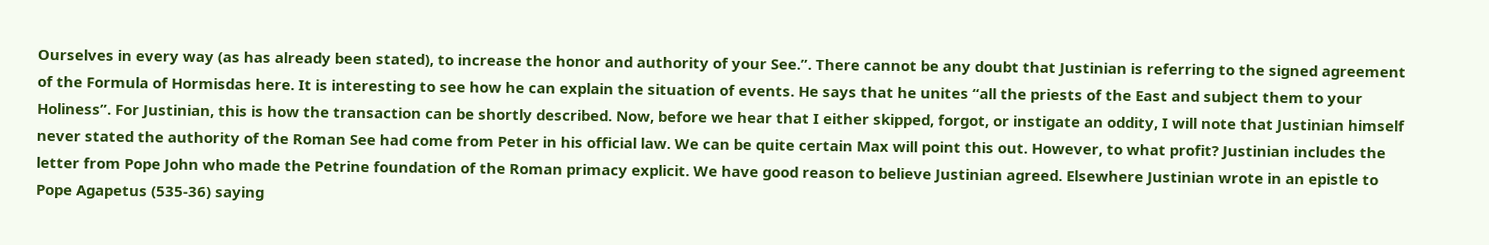Ourselves in every way (as has already been stated), to increase the honor and authority of your See.”. There cannot be any doubt that Justinian is referring to the signed agreement of the Formula of Hormisdas here. It is interesting to see how he can explain the situation of events. He says that he unites “all the priests of the East and subject them to your Holiness”. For Justinian, this is how the transaction can be shortly described. Now, before we hear that I either skipped, forgot, or instigate an oddity, I will note that Justinian himself never stated the authority of the Roman See had come from Peter in his official law. We can be quite certain Max will point this out. However, to what profit? Justinian includes the letter from Pope John who made the Petrine foundation of the Roman primacy explicit. We have good reason to believe Justinian agreed. Elsewhere Justinian wrote in an epistle to Pope Agapetus (535-36) saying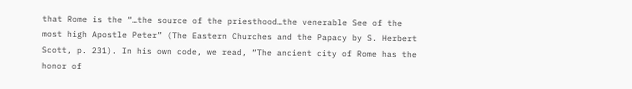that Rome is the “…the source of the priesthood…the venerable See of the most high Apostle Peter” (The Eastern Churches and the Papacy by S. Herbert Scott, p. 231). In his own code, we read, “The ancient city of Rome has the honor of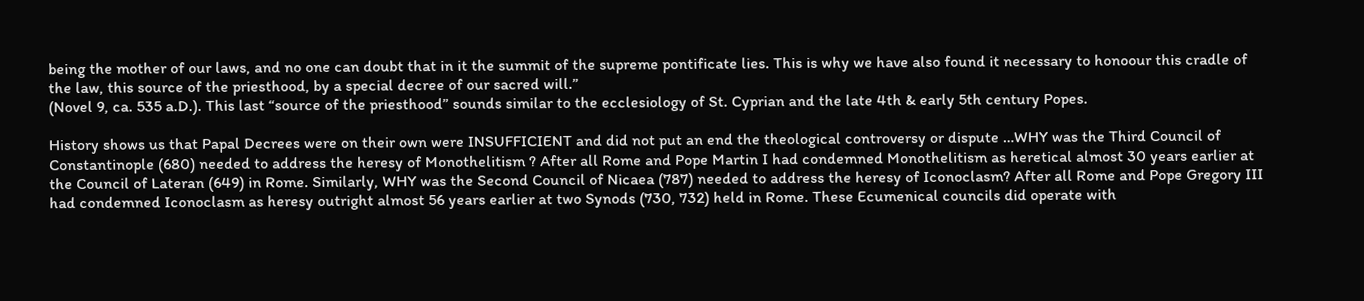being the mother of our laws, and no one can doubt that in it the summit of the supreme pontificate lies. This is why we have also found it necessary to honoour this cradle of the law, this source of the priesthood, by a special decree of our sacred will.”
(Novel 9, ca. 535 a.D.). This last “source of the priesthood” sounds similar to the ecclesiology of St. Cyprian and the late 4th & early 5th century Popes.

History shows us that Papal Decrees were on their own were INSUFFICIENT and did not put an end the theological controversy or dispute …WHY was the Third Council of Constantinople (680) needed to address the heresy of Monothelitism ? After all Rome and Pope Martin I had condemned Monothelitism as heretical almost 30 years earlier at the Council of Lateran (649) in Rome. Similarly, WHY was the Second Council of Nicaea (787) needed to address the heresy of Iconoclasm? After all Rome and Pope Gregory III had condemned Iconoclasm as heresy outright almost 56 years earlier at two Synods (730, 732) held in Rome. These Ecumenical councils did operate with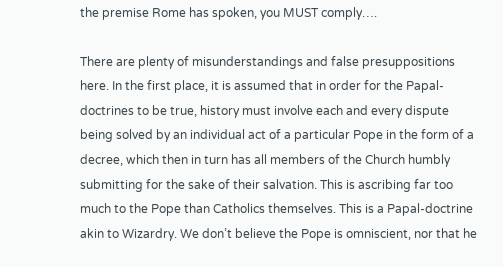the premise Rome has spoken, you MUST comply….

There are plenty of misunderstandings and false presuppositions here. In the first place, it is assumed that in order for the Papal-doctrines to be true, history must involve each and every dispute being solved by an individual act of a particular Pope in the form of a decree, which then in turn has all members of the Church humbly submitting for the sake of their salvation. This is ascribing far too much to the Pope than Catholics themselves. This is a Papal-doctrine akin to Wizardry. We don’t believe the Pope is omniscient, nor that he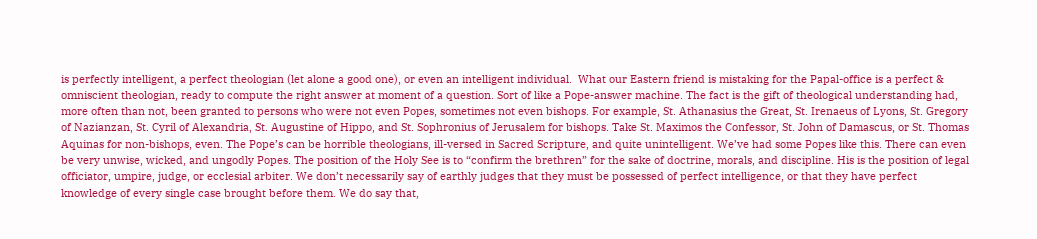is perfectly intelligent, a perfect theologian (let alone a good one), or even an intelligent individual.  What our Eastern friend is mistaking for the Papal-office is a perfect & omniscient theologian, ready to compute the right answer at moment of a question. Sort of like a Pope-answer machine. The fact is the gift of theological understanding had, more often than not, been granted to persons who were not even Popes, sometimes not even bishops. For example, St. Athanasius the Great, St. Irenaeus of Lyons, St. Gregory of Nazianzan, St. Cyril of Alexandria, St. Augustine of Hippo, and St. Sophronius of Jerusalem for bishops. Take St. Maximos the Confessor, St. John of Damascus, or St. Thomas Aquinas for non-bishops, even. The Pope’s can be horrible theologians, ill-versed in Sacred Scripture, and quite unintelligent. We’ve had some Popes like this. There can even be very unwise, wicked, and ungodly Popes. The position of the Holy See is to “confirm the brethren” for the sake of doctrine, morals, and discipline. His is the position of legal officiator, umpire, judge, or ecclesial arbiter. We don’t necessarily say of earthly judges that they must be possessed of perfect intelligence, or that they have perfect knowledge of every single case brought before them. We do say that,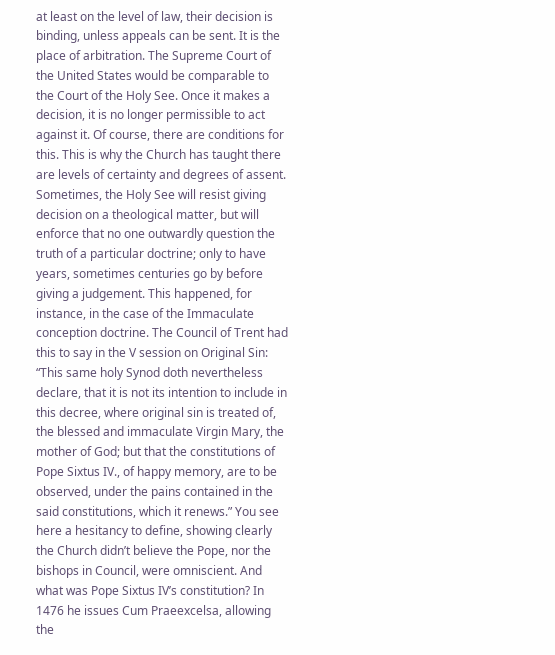at least on the level of law, their decision is binding, unless appeals can be sent. It is the place of arbitration. The Supreme Court of the United States would be comparable to the Court of the Holy See. Once it makes a decision, it is no longer permissible to act against it. Of course, there are conditions for this. This is why the Church has taught there are levels of certainty and degrees of assent. Sometimes, the Holy See will resist giving decision on a theological matter, but will enforce that no one outwardly question the truth of a particular doctrine; only to have years, sometimes centuries go by before giving a judgement. This happened, for instance, in the case of the Immaculate conception doctrine. The Council of Trent had this to say in the V session on Original Sin: “This same holy Synod doth nevertheless declare, that it is not its intention to include in this decree, where original sin is treated of, the blessed and immaculate Virgin Mary, the mother of God; but that the constitutions of Pope Sixtus IV., of happy memory, are to be observed, under the pains contained in the said constitutions, which it renews.” You see here a hesitancy to define, showing clearly the Church didn’t believe the Pope, nor the bishops in Council, were omniscient. And what was Pope Sixtus IV’s constitution? In 1476 he issues Cum Praeexcelsa, allowing the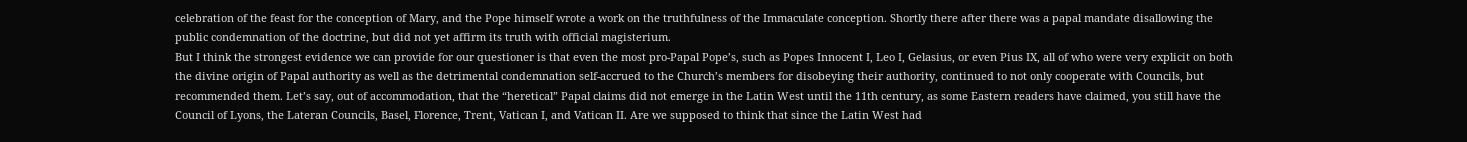celebration of the feast for the conception of Mary, and the Pope himself wrote a work on the truthfulness of the Immaculate conception. Shortly there after there was a papal mandate disallowing the public condemnation of the doctrine, but did not yet affirm its truth with official magisterium.
But I think the strongest evidence we can provide for our questioner is that even the most pro-Papal Pope’s, such as Popes Innocent I, Leo I, Gelasius, or even Pius IX, all of who were very explicit on both the divine origin of Papal authority as well as the detrimental condemnation self-accrued to the Church’s members for disobeying their authority, continued to not only cooperate with Councils, but recommended them. Let’s say, out of accommodation, that the “heretical” Papal claims did not emerge in the Latin West until the 11th century, as some Eastern readers have claimed, you still have the Council of Lyons, the Lateran Councils, Basel, Florence, Trent, Vatican I, and Vatican II. Are we supposed to think that since the Latin West had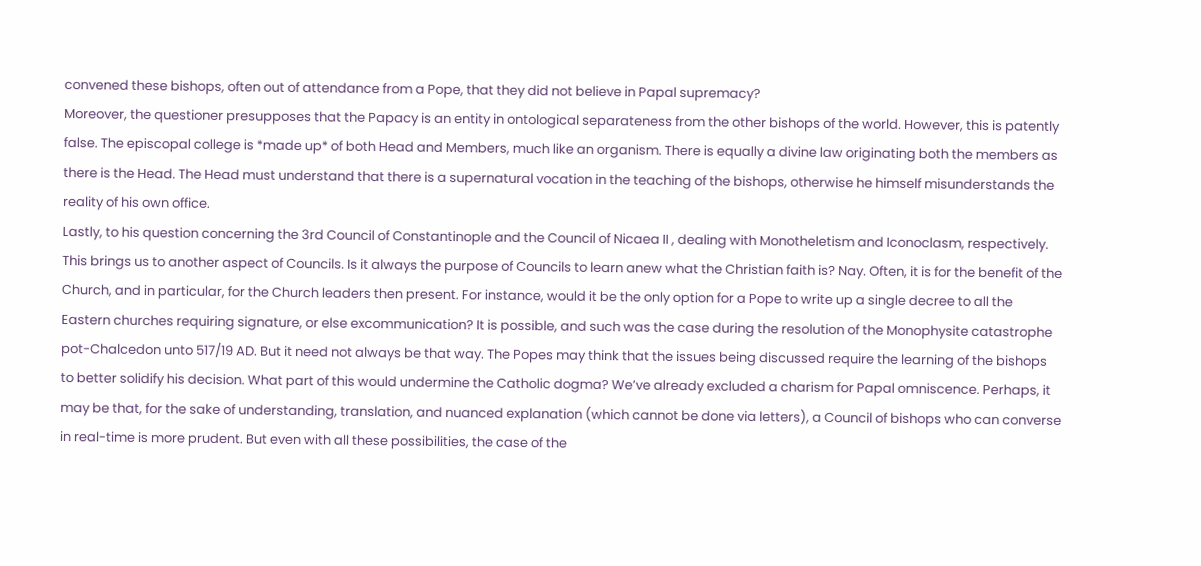convened these bishops, often out of attendance from a Pope, that they did not believe in Papal supremacy?
Moreover, the questioner presupposes that the Papacy is an entity in ontological separateness from the other bishops of the world. However, this is patently false. The episcopal college is *made up* of both Head and Members, much like an organism. There is equally a divine law originating both the members as there is the Head. The Head must understand that there is a supernatural vocation in the teaching of the bishops, otherwise he himself misunderstands the reality of his own office.
Lastly, to his question concerning the 3rd Council of Constantinople and the Council of Nicaea II , dealing with Monotheletism and Iconoclasm, respectively. This brings us to another aspect of Councils. Is it always the purpose of Councils to learn anew what the Christian faith is? Nay. Often, it is for the benefit of the Church, and in particular, for the Church leaders then present. For instance, would it be the only option for a Pope to write up a single decree to all the Eastern churches requiring signature, or else excommunication? It is possible, and such was the case during the resolution of the Monophysite catastrophe pot-Chalcedon unto 517/19 AD. But it need not always be that way. The Popes may think that the issues being discussed require the learning of the bishops to better solidify his decision. What part of this would undermine the Catholic dogma? We’ve already excluded a charism for Papal omniscence. Perhaps, it may be that, for the sake of understanding, translation, and nuanced explanation (which cannot be done via letters), a Council of bishops who can converse in real-time is more prudent. But even with all these possibilities, the case of the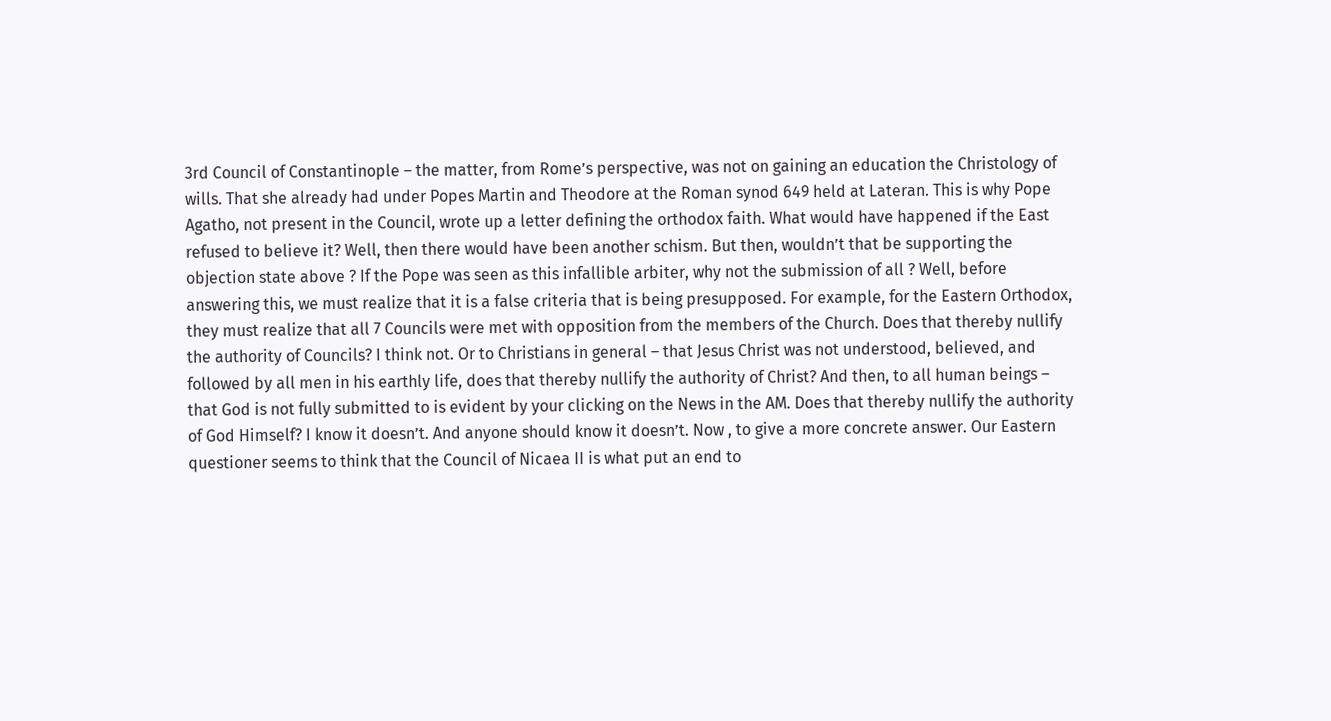3rd Council of Constantinople – the matter, from Rome’s perspective, was not on gaining an education the Christology of wills. That she already had under Popes Martin and Theodore at the Roman synod 649 held at Lateran. This is why Pope Agatho, not present in the Council, wrote up a letter defining the orthodox faith. What would have happened if the East refused to believe it? Well, then there would have been another schism. But then, wouldn’t that be supporting the objection state above ? If the Pope was seen as this infallible arbiter, why not the submission of all ? Well, before answering this, we must realize that it is a false criteria that is being presupposed. For example, for the Eastern Orthodox, they must realize that all 7 Councils were met with opposition from the members of the Church. Does that thereby nullify the authority of Councils? I think not. Or to Christians in general – that Jesus Christ was not understood, believed, and followed by all men in his earthly life, does that thereby nullify the authority of Christ? And then, to all human beings – that God is not fully submitted to is evident by your clicking on the News in the AM. Does that thereby nullify the authority of God Himself? I know it doesn’t. And anyone should know it doesn’t. Now , to give a more concrete answer. Our Eastern questioner seems to think that the Council of Nicaea II is what put an end to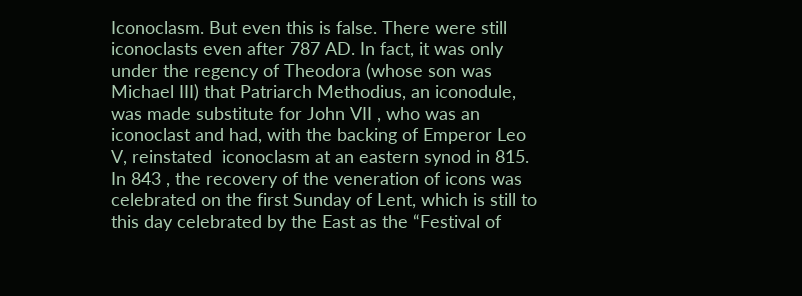Iconoclasm. But even this is false. There were still iconoclasts even after 787 AD. In fact, it was only under the regency of Theodora (whose son was Michael III) that Patriarch Methodius, an iconodule, was made substitute for John VII , who was an iconoclast and had, with the backing of Emperor Leo V, reinstated  iconoclasm at an eastern synod in 815. In 843 , the recovery of the veneration of icons was celebrated on the first Sunday of Lent, which is still to this day celebrated by the East as the “Festival of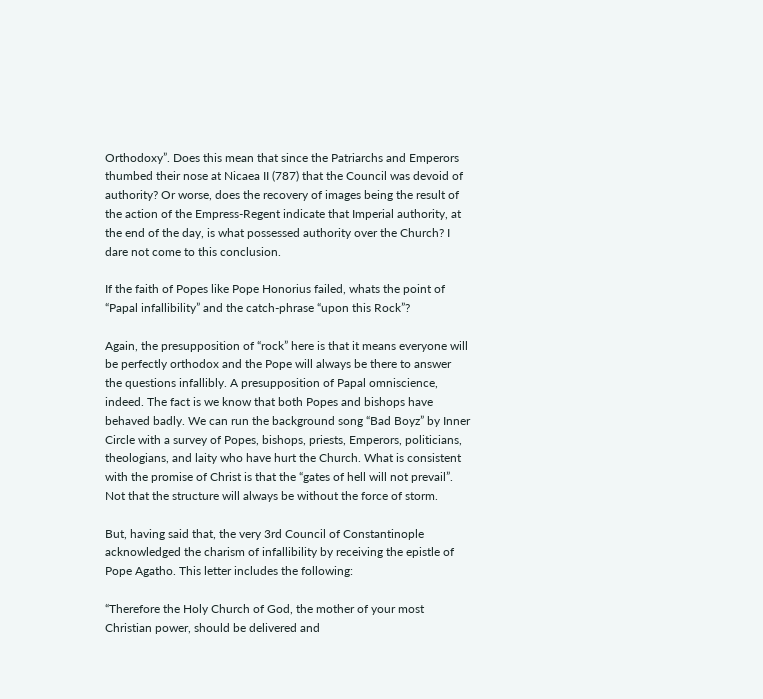Orthodoxy”. Does this mean that since the Patriarchs and Emperors thumbed their nose at Nicaea II (787) that the Council was devoid of authority? Or worse, does the recovery of images being the result of the action of the Empress-Regent indicate that Imperial authority, at the end of the day, is what possessed authority over the Church? I dare not come to this conclusion.

If the faith of Popes like Pope Honorius failed, whats the point of “Papal infallibility” and the catch-phrase “upon this Rock”?

Again, the presupposition of “rock” here is that it means everyone will be perfectly orthodox and the Pope will always be there to answer the questions infallibly. A presupposition of Papal omniscience, indeed. The fact is we know that both Popes and bishops have behaved badly. We can run the background song “Bad Boyz” by Inner Circle with a survey of Popes, bishops, priests, Emperors, politicians, theologians, and laity who have hurt the Church. What is consistent with the promise of Christ is that the “gates of hell will not prevail”. Not that the structure will always be without the force of storm.

But, having said that, the very 3rd Council of Constantinople acknowledged the charism of infallibility by receiving the epistle of Pope Agatho. This letter includes the following:

“Therefore the Holy Church of God, the mother of your most Christian power, should be delivered and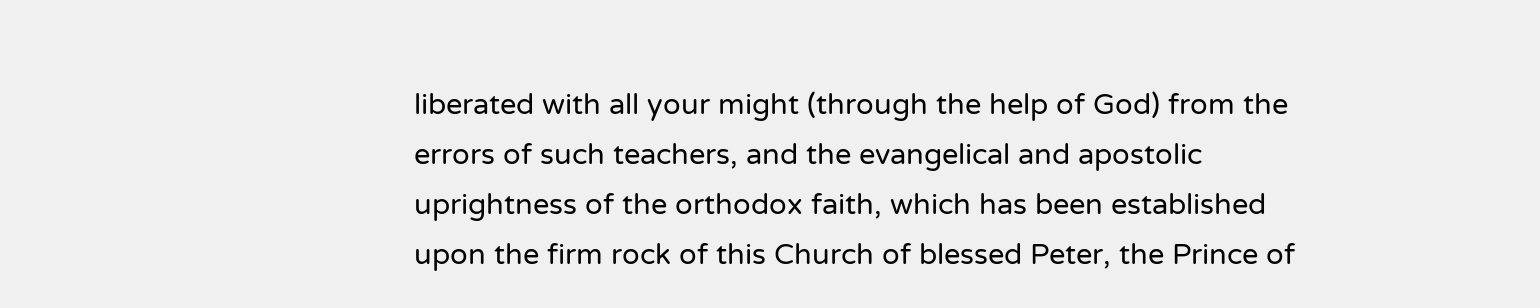liberated with all your might (through the help of God) from the errors of such teachers, and the evangelical and apostolic uprightness of the orthodox faith, which has been established upon the firm rock of this Church of blessed Peter, the Prince of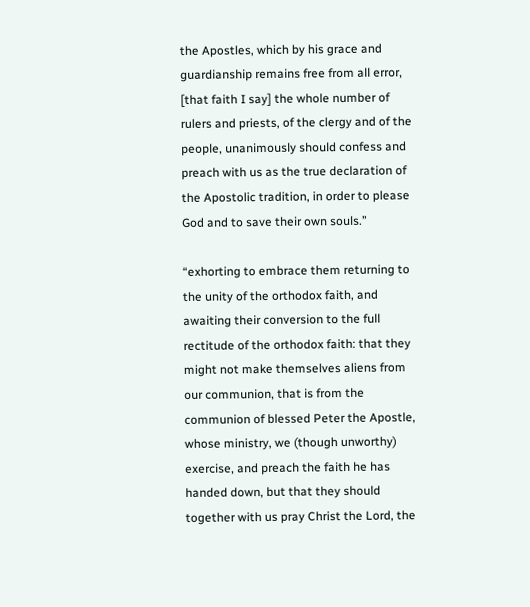the Apostles, which by his grace and guardianship remains free from all error, [that faith I say] the whole number of rulers and priests, of the clergy and of the people, unanimously should confess and preach with us as the true declaration of the Apostolic tradition, in order to please God and to save their own souls.”

“exhorting to embrace them returning to the unity of the orthodox faith, and awaiting their conversion to the full rectitude of the orthodox faith: that they might not make themselves aliens from our communion, that is from the communion of blessed Peter the Apostle, whose ministry, we (though unworthy) exercise, and preach the faith he has handed down, but that they should together with us pray Christ the Lord, the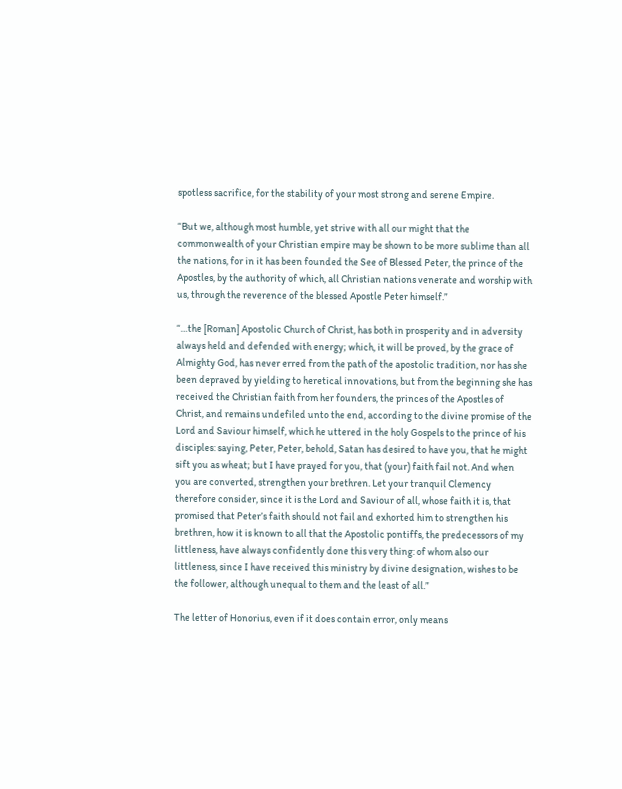spotless sacrifice, for the stability of your most strong and serene Empire.

“But we, although most humble, yet strive with all our might that the commonwealth of your Christian empire may be shown to be more sublime than all the nations, for in it has been founded the See of Blessed Peter, the prince of the Apostles, by the authority of which, all Christian nations venerate and worship with us, through the reverence of the blessed Apostle Peter himself.”

“…the [Roman] Apostolic Church of Christ, has both in prosperity and in adversity always held and defended with energy; which, it will be proved, by the grace of Almighty God, has never erred from the path of the apostolic tradition, nor has she been depraved by yielding to heretical innovations, but from the beginning she has received the Christian faith from her founders, the princes of the Apostles of Christ, and remains undefiled unto the end, according to the divine promise of the Lord and Saviour himself, which he uttered in the holy Gospels to the prince of his disciples: saying, Peter, Peter, behold, Satan has desired to have you, that he might sift you as wheat; but I have prayed for you, that (your) faith fail not. And when you are converted, strengthen your brethren. Let your tranquil Clemency therefore consider, since it is the Lord and Saviour of all, whose faith it is, that promised that Peter’s faith should not fail and exhorted him to strengthen his brethren, how it is known to all that the Apostolic pontiffs, the predecessors of my littleness, have always confidently done this very thing: of whom also our littleness, since I have received this ministry by divine designation, wishes to be the follower, although unequal to them and the least of all.”

The letter of Honorius, even if it does contain error, only means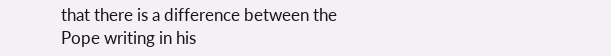that there is a difference between the Pope writing in his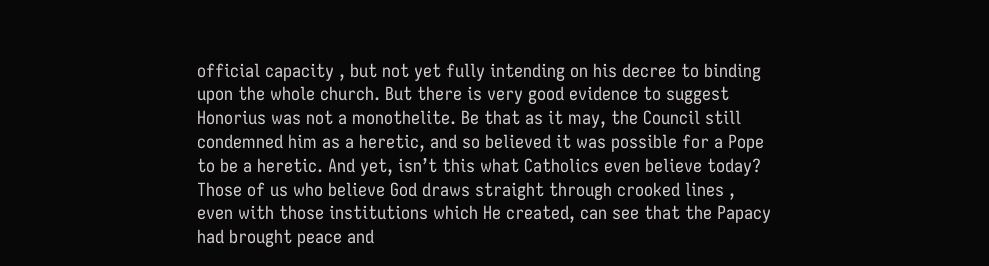official capacity , but not yet fully intending on his decree to binding upon the whole church. But there is very good evidence to suggest Honorius was not a monothelite. Be that as it may, the Council still condemned him as a heretic, and so believed it was possible for a Pope to be a heretic. And yet, isn’t this what Catholics even believe today? Those of us who believe God draws straight through crooked lines , even with those institutions which He created, can see that the Papacy had brought peace and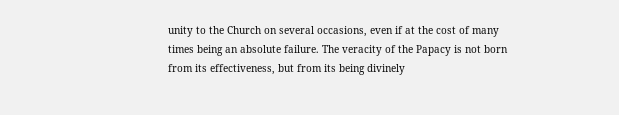unity to the Church on several occasions, even if at the cost of many times being an absolute failure. The veracity of the Papacy is not born from its effectiveness, but from its being divinely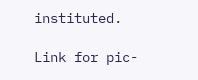instituted.

Link for pic-